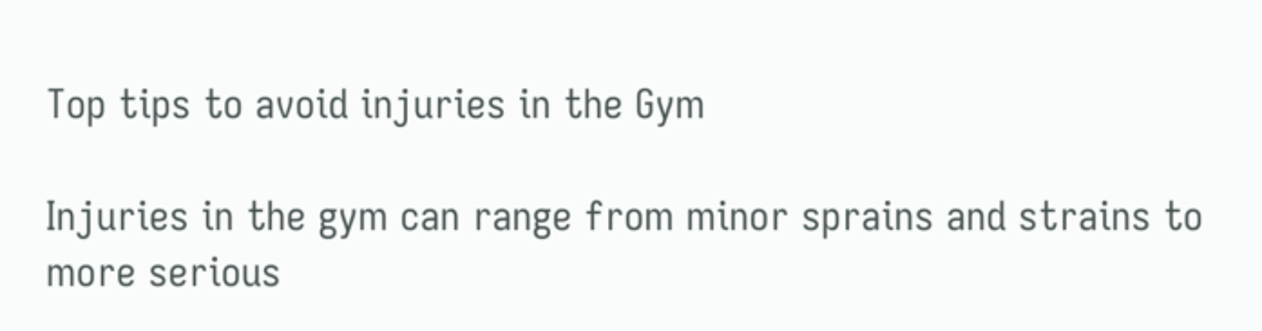Top tips to avoid injuries in the Gym

Injuries in the gym can range from minor sprains and strains to more serious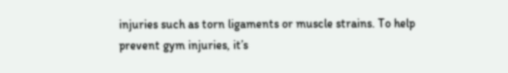injuries such as torn ligaments or muscle strains. To help prevent gym injuries, it’s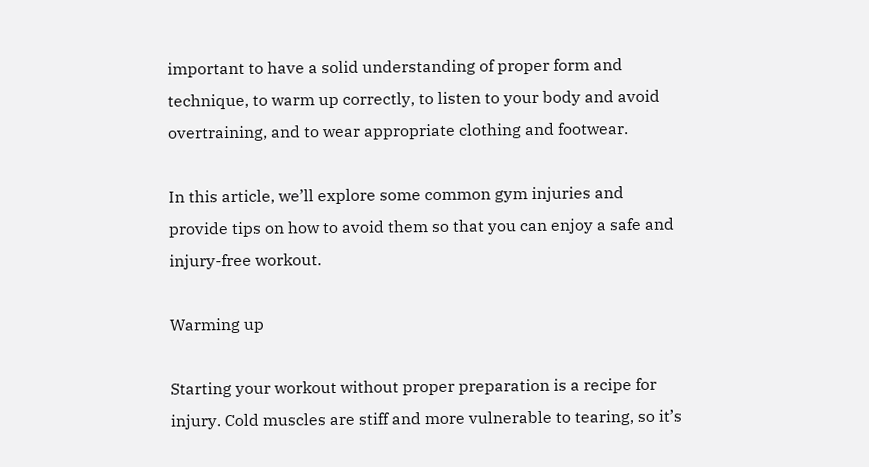important to have a solid understanding of proper form and technique, to warm up correctly, to listen to your body and avoid overtraining, and to wear appropriate clothing and footwear.

In this article, we’ll explore some common gym injuries and provide tips on how to avoid them so that you can enjoy a safe and injury-free workout.

Warming up

Starting your workout without proper preparation is a recipe for injury. Cold muscles are stiff and more vulnerable to tearing, so it’s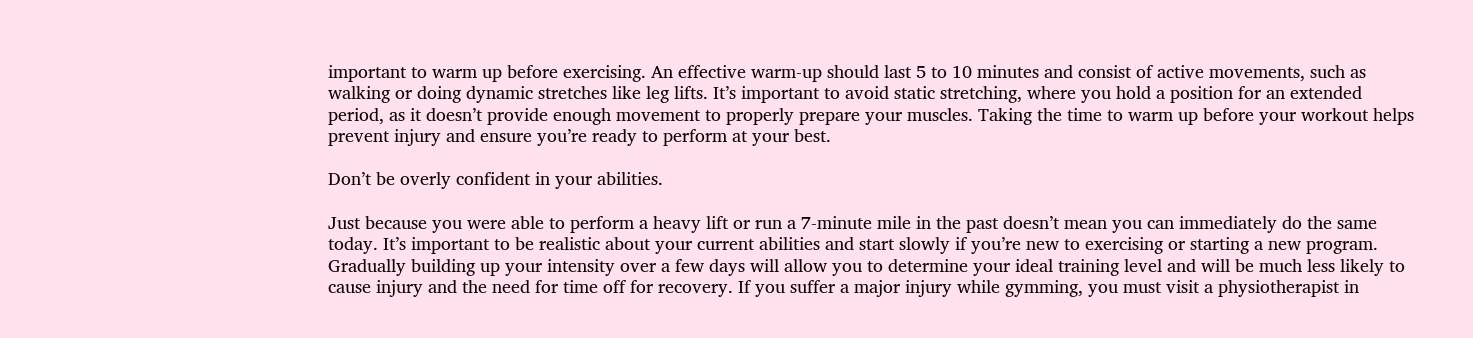important to warm up before exercising. An effective warm-up should last 5 to 10 minutes and consist of active movements, such as walking or doing dynamic stretches like leg lifts. It’s important to avoid static stretching, where you hold a position for an extended period, as it doesn’t provide enough movement to properly prepare your muscles. Taking the time to warm up before your workout helps prevent injury and ensure you’re ready to perform at your best.

Don’t be overly confident in your abilities.

Just because you were able to perform a heavy lift or run a 7-minute mile in the past doesn’t mean you can immediately do the same today. It’s important to be realistic about your current abilities and start slowly if you’re new to exercising or starting a new program. Gradually building up your intensity over a few days will allow you to determine your ideal training level and will be much less likely to cause injury and the need for time off for recovery. If you suffer a major injury while gymming, you must visit a physiotherapist in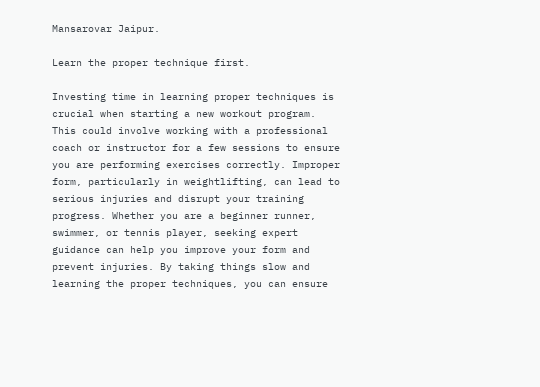Mansarovar Jaipur.

Learn the proper technique first.

Investing time in learning proper techniques is crucial when starting a new workout program. This could involve working with a professional coach or instructor for a few sessions to ensure you are performing exercises correctly. Improper form, particularly in weightlifting, can lead to serious injuries and disrupt your training progress. Whether you are a beginner runner, swimmer, or tennis player, seeking expert guidance can help you improve your form and prevent injuries. By taking things slow and learning the proper techniques, you can ensure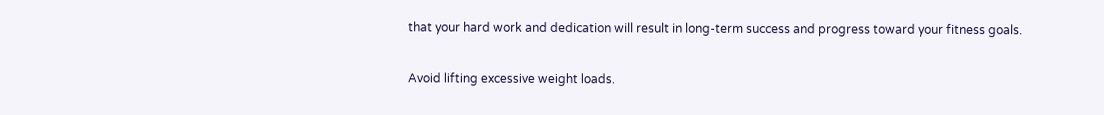that your hard work and dedication will result in long-term success and progress toward your fitness goals.

Avoid lifting excessive weight loads.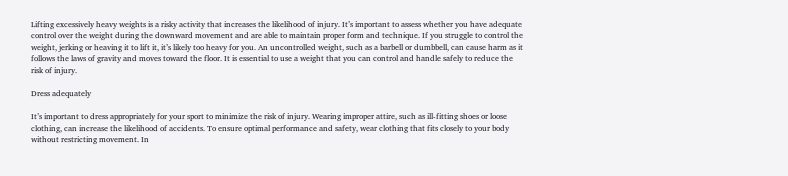Lifting excessively heavy weights is a risky activity that increases the likelihood of injury. It’s important to assess whether you have adequate control over the weight during the downward movement and are able to maintain proper form and technique. If you struggle to control the weight, jerking or heaving it to lift it, it’s likely too heavy for you. An uncontrolled weight, such as a barbell or dumbbell, can cause harm as it follows the laws of gravity and moves toward the floor. It is essential to use a weight that you can control and handle safely to reduce the risk of injury.

Dress adequately

It’s important to dress appropriately for your sport to minimize the risk of injury. Wearing improper attire, such as ill-fitting shoes or loose clothing, can increase the likelihood of accidents. To ensure optimal performance and safety, wear clothing that fits closely to your body without restricting movement. In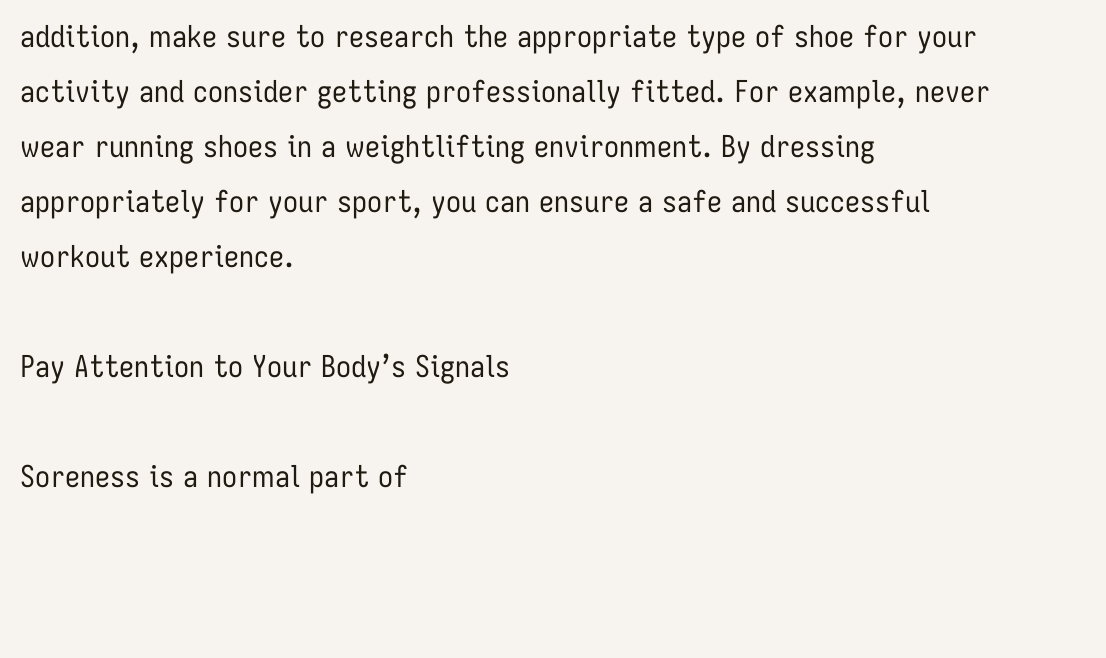addition, make sure to research the appropriate type of shoe for your activity and consider getting professionally fitted. For example, never wear running shoes in a weightlifting environment. By dressing appropriately for your sport, you can ensure a safe and successful workout experience.

Pay Attention to Your Body’s Signals

Soreness is a normal part of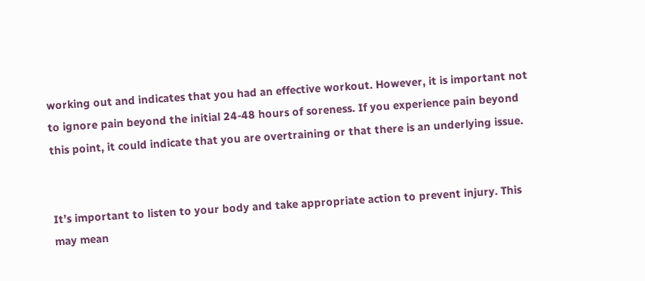working out and indicates that you had an effective workout. However, it is important not to ignore pain beyond the initial 24-48 hours of soreness. If you experience pain beyond this point, it could indicate that you are overtraining or that there is an underlying issue.


It’s important to listen to your body and take appropriate action to prevent injury. This may mean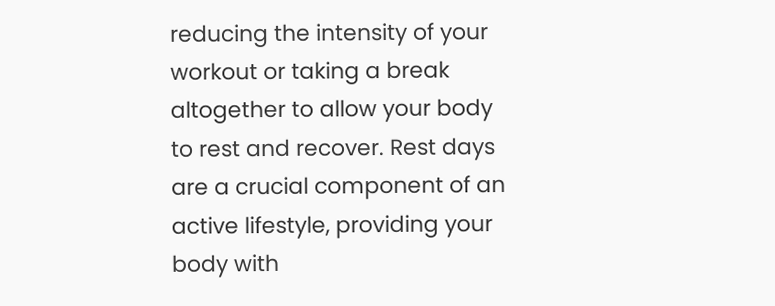reducing the intensity of your workout or taking a break altogether to allow your body to rest and recover. Rest days are a crucial component of an active lifestyle, providing your body with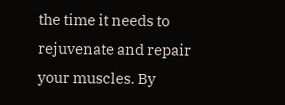the time it needs to rejuvenate and repair your muscles. By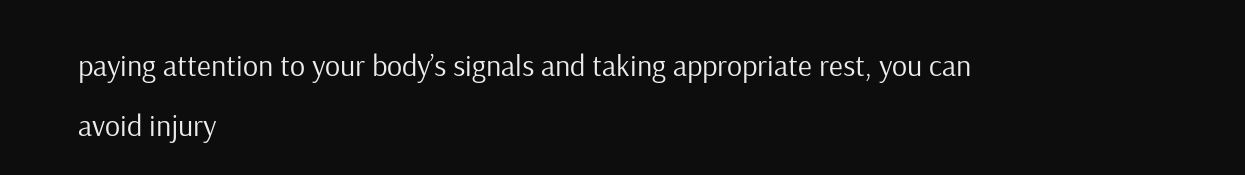paying attention to your body’s signals and taking appropriate rest, you can avoid injury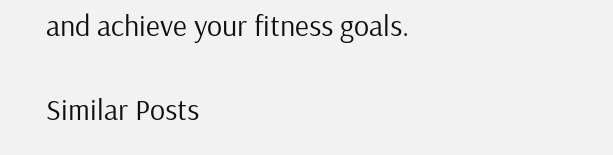and achieve your fitness goals.

Similar Posts